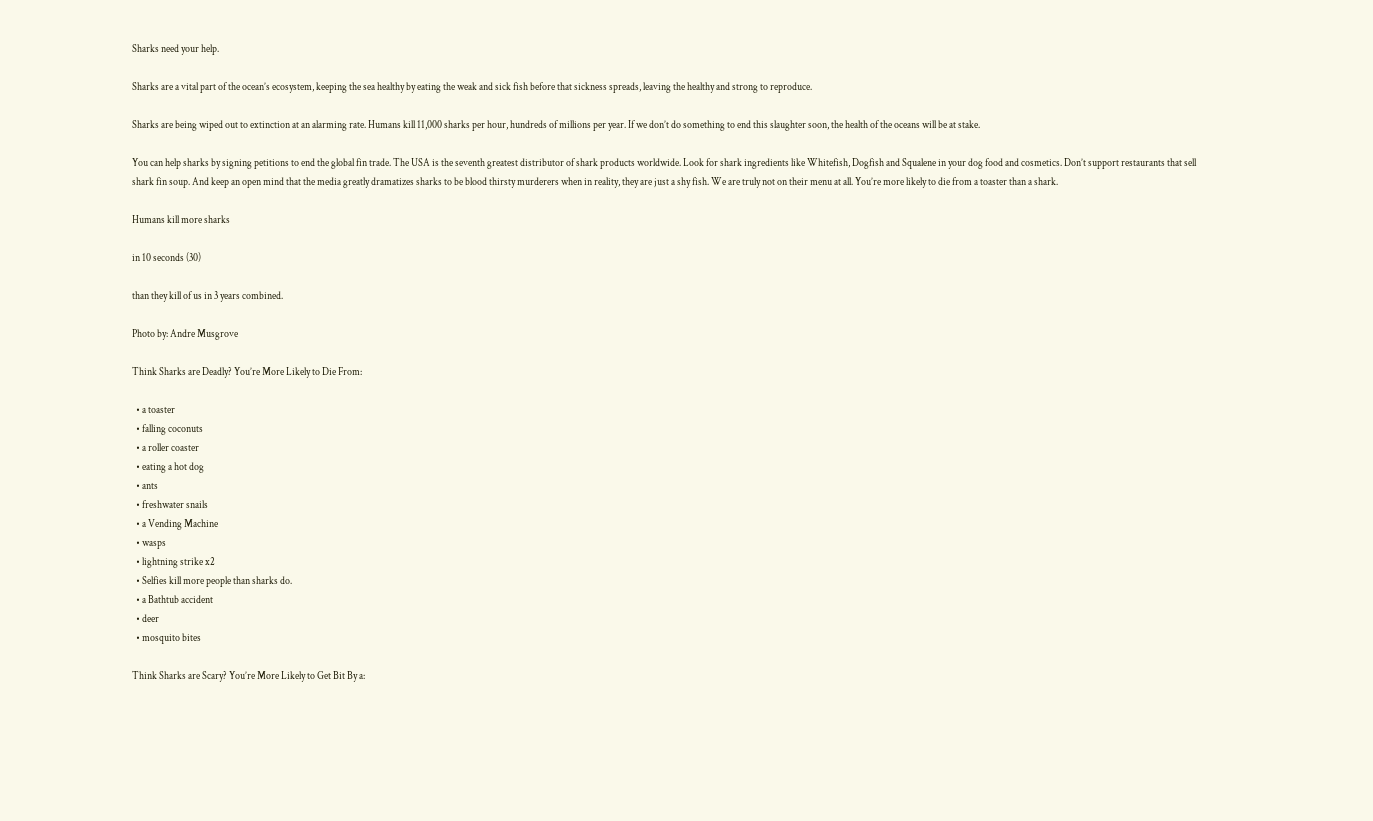Sharks need your help.

Sharks are a vital part of the ocean’s ecosystem, keeping the sea healthy by eating the weak and sick fish before that sickness spreads, leaving the healthy and strong to reproduce.

Sharks are being wiped out to extinction at an alarming rate. Humans kill 11,000 sharks per hour, hundreds of millions per year. If we don’t do something to end this slaughter soon, the health of the oceans will be at stake.

You can help sharks by signing petitions to end the global fin trade. The USA is the seventh greatest distributor of shark products worldwide. Look for shark ingredients like Whitefish, Dogfish and Squalene in your dog food and cosmetics. Don’t support restaurants that sell shark fin soup. And keep an open mind that the media greatly dramatizes sharks to be blood thirsty murderers when in reality, they are just a shy fish. We are truly not on their menu at all. You’re more likely to die from a toaster than a shark.

Humans kill more sharks

in 10 seconds (30)

than they kill of us in 3 years combined.

Photo by: Andre Musgrove

Think Sharks are Deadly? You’re More Likely to Die From:

  • a toaster
  • falling coconuts
  • a roller coaster
  • eating a hot dog
  • ants
  • freshwater snails
  • a Vending Machine
  • wasps
  • lightning strike x2
  • Selfies kill more people than sharks do.
  • a Bathtub accident
  • deer
  • mosquito bites

Think Sharks are Scary? You’re More Likely to Get Bit By a: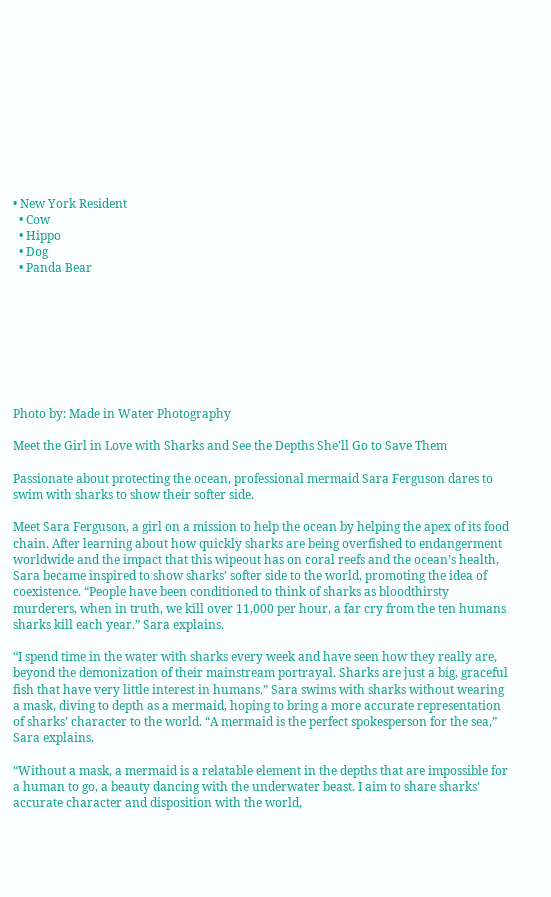• New York Resident
  • Cow
  • Hippo
  • Dog
  • Panda Bear








Photo by: Made in Water Photography

Meet the Girl in Love with Sharks and See the Depths She’ll Go to Save Them

Passionate about protecting the ocean, professional mermaid Sara Ferguson dares to swim with sharks to show their softer side.

Meet Sara Ferguson, a girl on a mission to help the ocean by helping the apex of its food chain. After learning about how quickly sharks are being overfished to endangerment worldwide and the impact that this wipeout has on coral reefs and the ocean’s health, Sara became inspired to show sharks’ softer side to the world, promoting the idea of coexistence. “People have been conditioned to think of sharks as bloodthirsty murderers, when in truth, we kill over 11,000 per hour, a far cry from the ten humans sharks kill each year.” Sara explains.

“I spend time in the water with sharks every week and have seen how they really are, beyond the demonization of their mainstream portrayal. Sharks are just a big, graceful fish that have very little interest in humans.” Sara swims with sharks without wearing a mask, diving to depth as a mermaid, hoping to bring a more accurate representation of sharks’ character to the world. “A mermaid is the perfect spokesperson for the sea,” Sara explains.

“Without a mask, a mermaid is a relatable element in the depths that are impossible for a human to go, a beauty dancing with the underwater beast. I aim to share sharks’ accurate character and disposition with the world,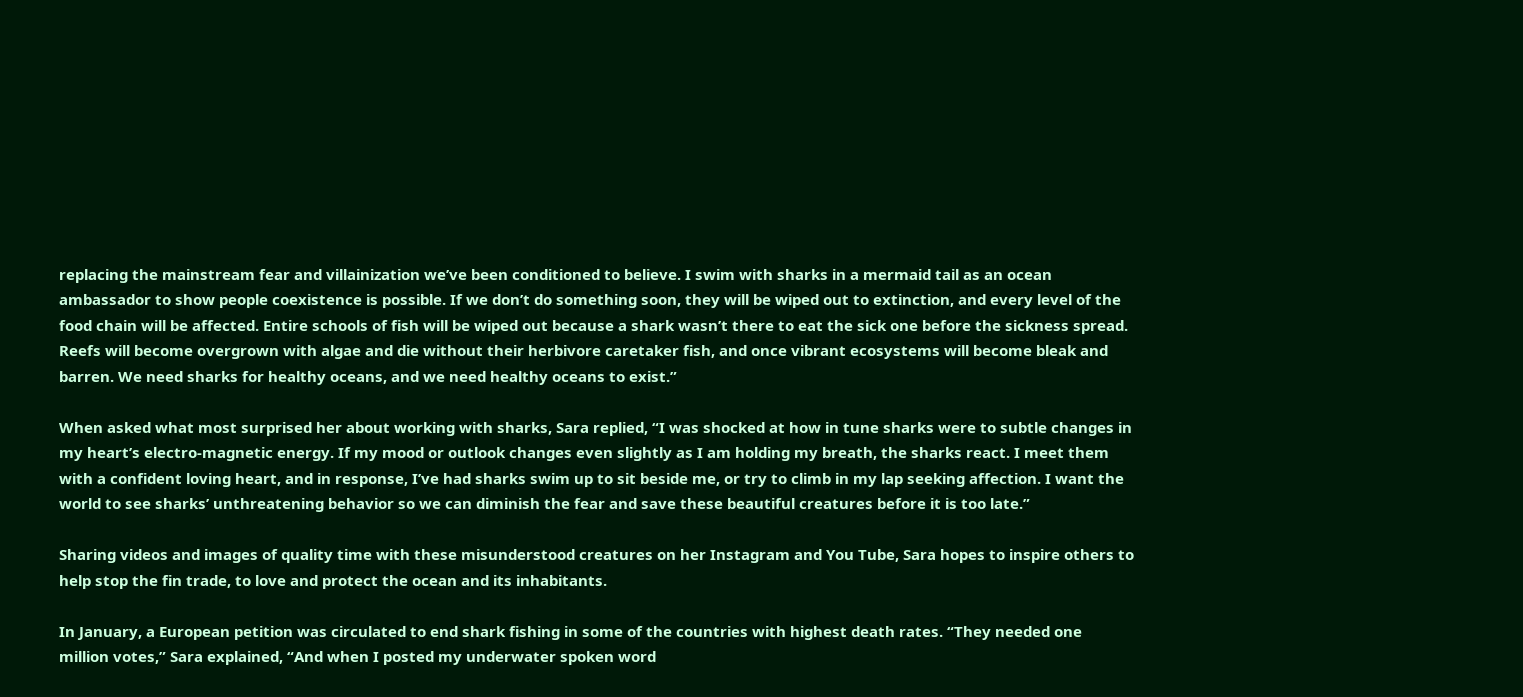replacing the mainstream fear and villainization we’ve been conditioned to believe. I swim with sharks in a mermaid tail as an ocean ambassador to show people coexistence is possible. If we don’t do something soon, they will be wiped out to extinction, and every level of the food chain will be affected. Entire schools of fish will be wiped out because a shark wasn’t there to eat the sick one before the sickness spread. Reefs will become overgrown with algae and die without their herbivore caretaker fish, and once vibrant ecosystems will become bleak and barren. We need sharks for healthy oceans, and we need healthy oceans to exist.”

When asked what most surprised her about working with sharks, Sara replied, “I was shocked at how in tune sharks were to subtle changes in my heart’s electro-magnetic energy. If my mood or outlook changes even slightly as I am holding my breath, the sharks react. I meet them with a confident loving heart, and in response, I’ve had sharks swim up to sit beside me, or try to climb in my lap seeking affection. I want the world to see sharks’ unthreatening behavior so we can diminish the fear and save these beautiful creatures before it is too late.”

Sharing videos and images of quality time with these misunderstood creatures on her Instagram and You Tube, Sara hopes to inspire others to help stop the fin trade, to love and protect the ocean and its inhabitants.

In January, a European petition was circulated to end shark fishing in some of the countries with highest death rates. “They needed one million votes,” Sara explained, “And when I posted my underwater spoken word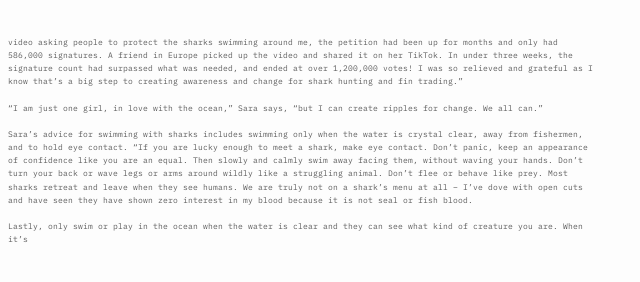video asking people to protect the sharks swimming around me, the petition had been up for months and only had 586,000 signatures. A friend in Europe picked up the video and shared it on her TikTok. In under three weeks, the signature count had surpassed what was needed, and ended at over 1,200,000 votes! I was so relieved and grateful as I know that’s a big step to creating awareness and change for shark hunting and fin trading.”

“I am just one girl, in love with the ocean,” Sara says, “but I can create ripples for change. We all can.”

Sara’s advice for swimming with sharks includes swimming only when the water is crystal clear, away from fishermen, and to hold eye contact. “If you are lucky enough to meet a shark, make eye contact. Don’t panic, keep an appearance of confidence like you are an equal. Then slowly and calmly swim away facing them, without waving your hands. Don’t turn your back or wave legs or arms around wildly like a struggling animal. Don’t flee or behave like prey. Most sharks retreat and leave when they see humans. We are truly not on a shark’s menu at all – I’ve dove with open cuts and have seen they have shown zero interest in my blood because it is not seal or fish blood.

Lastly, only swim or play in the ocean when the water is clear and they can see what kind of creature you are. When it’s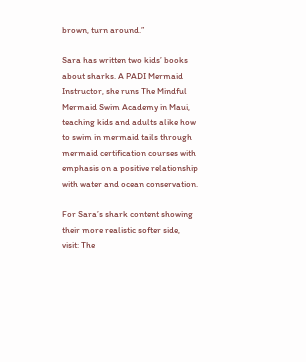brown, turn around.”

Sara has written two kids’ books about sharks. A PADI Mermaid Instructor, she runs The Mindful Mermaid Swim Academy in Maui, teaching kids and adults alike how to swim in mermaid tails through mermaid certification courses with emphasis on a positive relationship with water and ocean conservation.

For Sara’s shark content showing their more realistic softer side, visit: The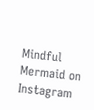Mindful Mermaid on Instagram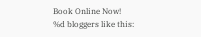Book Online Now!
%d bloggers like this: